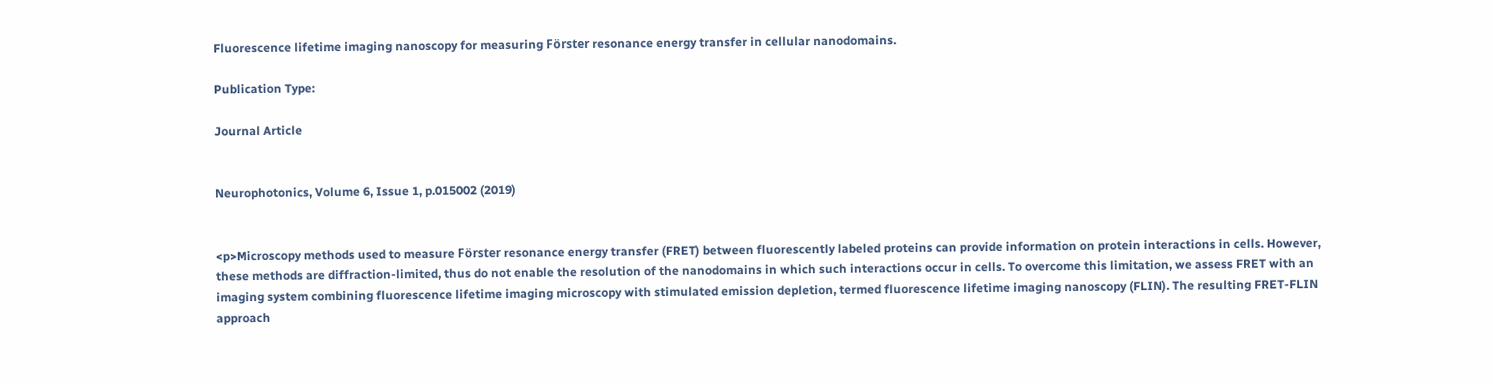Fluorescence lifetime imaging nanoscopy for measuring Förster resonance energy transfer in cellular nanodomains.

Publication Type:

Journal Article


Neurophotonics, Volume 6, Issue 1, p.015002 (2019)


<p>Microscopy methods used to measure Förster resonance energy transfer (FRET) between fluorescently labeled proteins can provide information on protein interactions in cells. However, these methods are diffraction-limited, thus do not enable the resolution of the nanodomains in which such interactions occur in cells. To overcome this limitation, we assess FRET with an imaging system combining fluorescence lifetime imaging microscopy with stimulated emission depletion, termed fluorescence lifetime imaging nanoscopy (FLIN). The resulting FRET-FLIN approach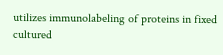utilizes immunolabeling of proteins in fixed cultured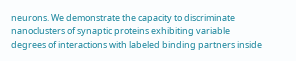neurons. We demonstrate the capacity to discriminate nanoclusters of synaptic proteins exhibiting variable degrees of interactions with labeled binding partners inside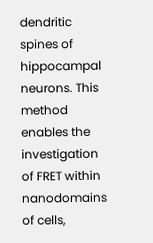dendritic spines of hippocampal neurons. This method enables the investigation of FRET within nanodomains of cells,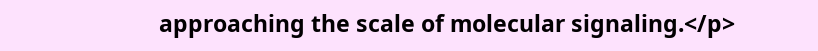approaching the scale of molecular signaling.</p>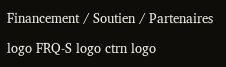Financement / Soutien / Partenaires

logo FRQ-S logo ctrn logo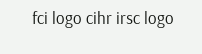fci logo cihr irsc logo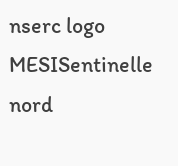nserc logo MESISentinelle nord